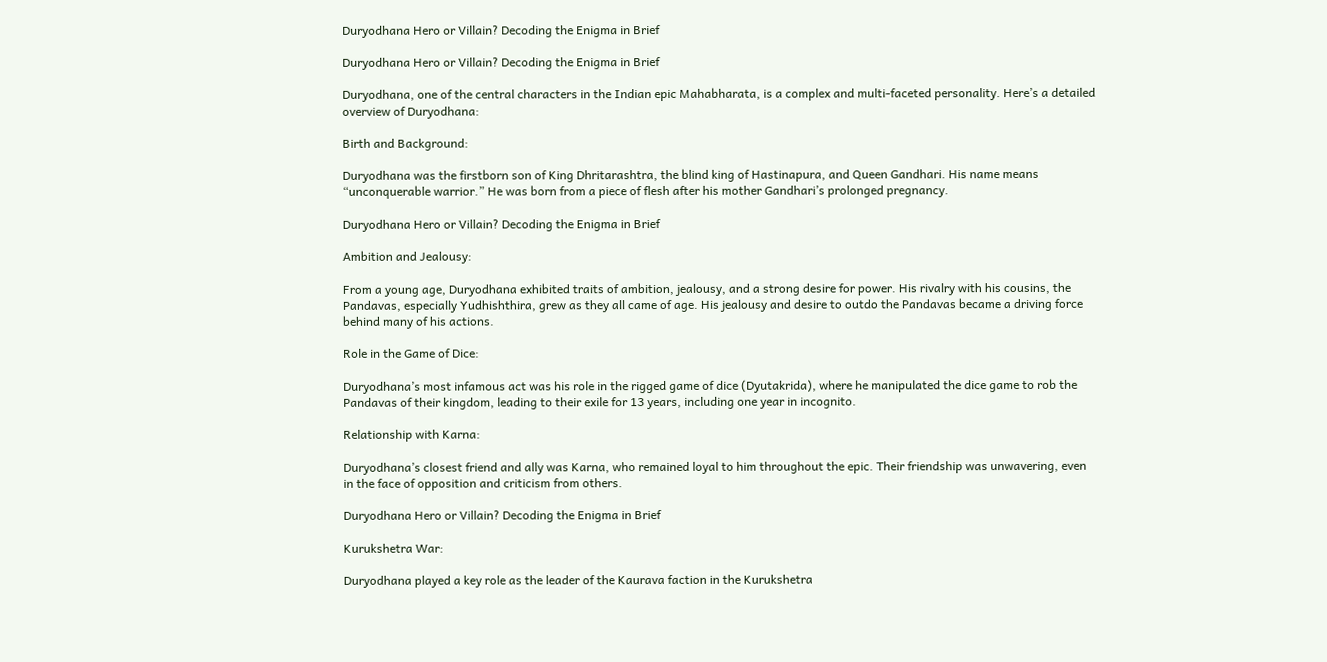Duryodhana Hero or Villain? Decoding the Enigma in Brief

Duryodhana Hero or Villain? Decoding the Enigma in Brief

Duryodhana, one of the central characters in the Indian epic Mahabharata, is a complex and multi-faceted personality. Here’s a detailed overview of Duryodhana:

Birth and Background:

Duryodhana was the firstborn son of King Dhritarashtra, the blind king of Hastinapura, and Queen Gandhari. His name means “unconquerable warrior.” He was born from a piece of flesh after his mother Gandhari’s prolonged pregnancy.

Duryodhana Hero or Villain? Decoding the Enigma in Brief

Ambition and Jealousy:

From a young age, Duryodhana exhibited traits of ambition, jealousy, and a strong desire for power. His rivalry with his cousins, the Pandavas, especially Yudhishthira, grew as they all came of age. His jealousy and desire to outdo the Pandavas became a driving force behind many of his actions.

Role in the Game of Dice:

Duryodhana’s most infamous act was his role in the rigged game of dice (Dyutakrida), where he manipulated the dice game to rob the Pandavas of their kingdom, leading to their exile for 13 years, including one year in incognito.

Relationship with Karna:

Duryodhana’s closest friend and ally was Karna, who remained loyal to him throughout the epic. Their friendship was unwavering, even in the face of opposition and criticism from others.

Duryodhana Hero or Villain? Decoding the Enigma in Brief

Kurukshetra War:

Duryodhana played a key role as the leader of the Kaurava faction in the Kurukshetra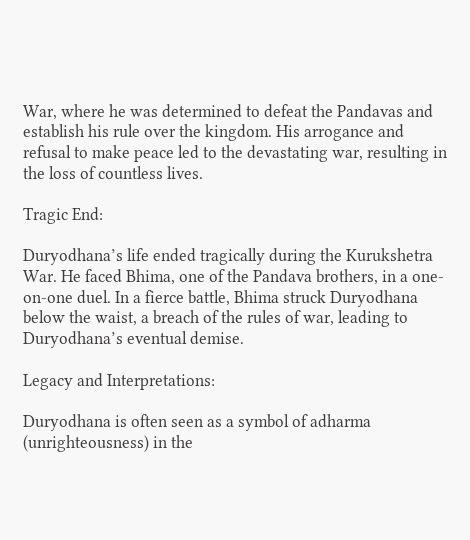War, where he was determined to defeat the Pandavas and establish his rule over the kingdom. His arrogance and refusal to make peace led to the devastating war, resulting in the loss of countless lives.

Tragic End:

Duryodhana’s life ended tragically during the Kurukshetra War. He faced Bhima, one of the Pandava brothers, in a one-on-one duel. In a fierce battle, Bhima struck Duryodhana below the waist, a breach of the rules of war, leading to Duryodhana’s eventual demise.

Legacy and Interpretations:

Duryodhana is often seen as a symbol of adharma (unrighteousness) in the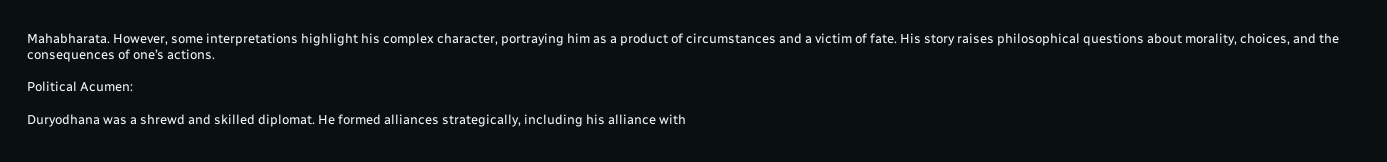Mahabharata. However, some interpretations highlight his complex character, portraying him as a product of circumstances and a victim of fate. His story raises philosophical questions about morality, choices, and the consequences of one’s actions.

Political Acumen:

Duryodhana was a shrewd and skilled diplomat. He formed alliances strategically, including his alliance with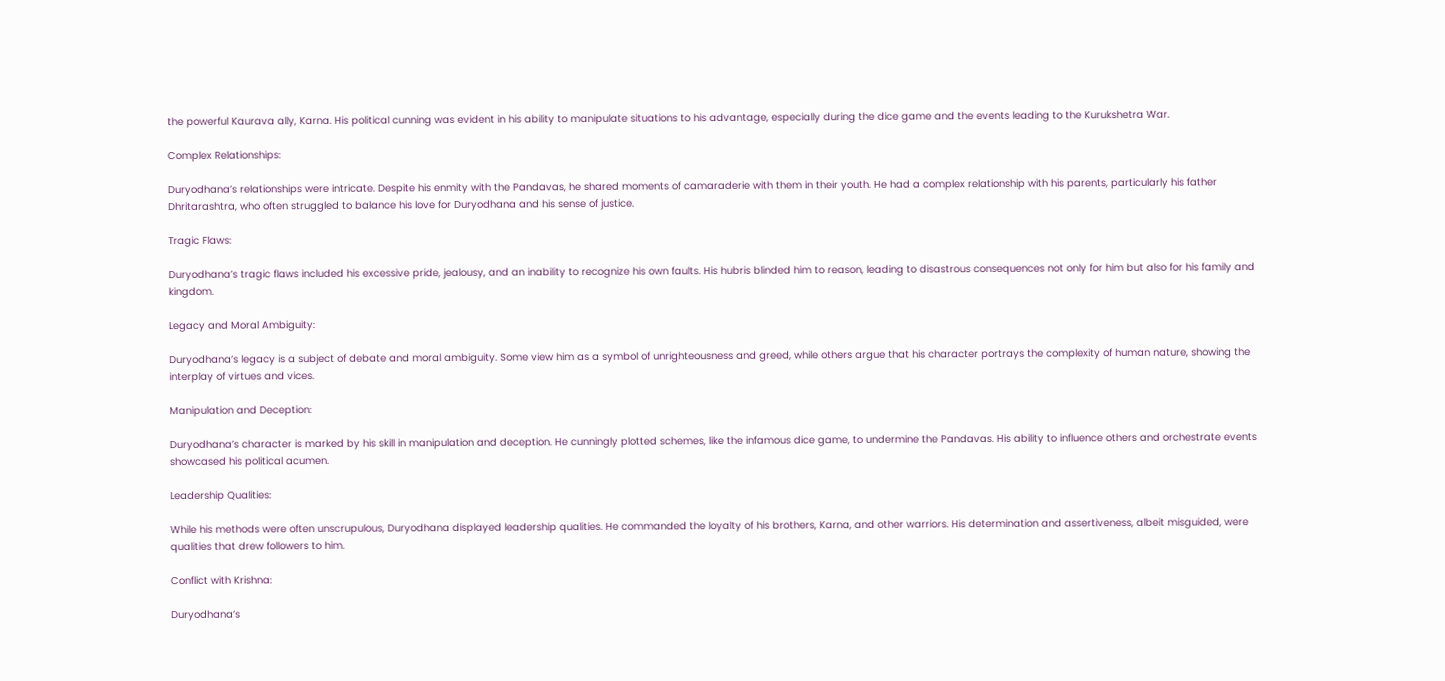the powerful Kaurava ally, Karna. His political cunning was evident in his ability to manipulate situations to his advantage, especially during the dice game and the events leading to the Kurukshetra War.

Complex Relationships:

Duryodhana’s relationships were intricate. Despite his enmity with the Pandavas, he shared moments of camaraderie with them in their youth. He had a complex relationship with his parents, particularly his father Dhritarashtra, who often struggled to balance his love for Duryodhana and his sense of justice.

Tragic Flaws:

Duryodhana’s tragic flaws included his excessive pride, jealousy, and an inability to recognize his own faults. His hubris blinded him to reason, leading to disastrous consequences not only for him but also for his family and kingdom.

Legacy and Moral Ambiguity:

Duryodhana’s legacy is a subject of debate and moral ambiguity. Some view him as a symbol of unrighteousness and greed, while others argue that his character portrays the complexity of human nature, showing the interplay of virtues and vices.

Manipulation and Deception:

Duryodhana’s character is marked by his skill in manipulation and deception. He cunningly plotted schemes, like the infamous dice game, to undermine the Pandavas. His ability to influence others and orchestrate events showcased his political acumen.

Leadership Qualities:

While his methods were often unscrupulous, Duryodhana displayed leadership qualities. He commanded the loyalty of his brothers, Karna, and other warriors. His determination and assertiveness, albeit misguided, were qualities that drew followers to him.

Conflict with Krishna:

Duryodhana’s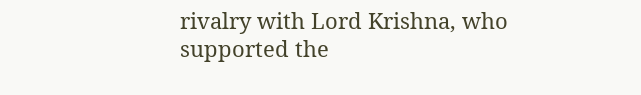rivalry with Lord Krishna, who supported the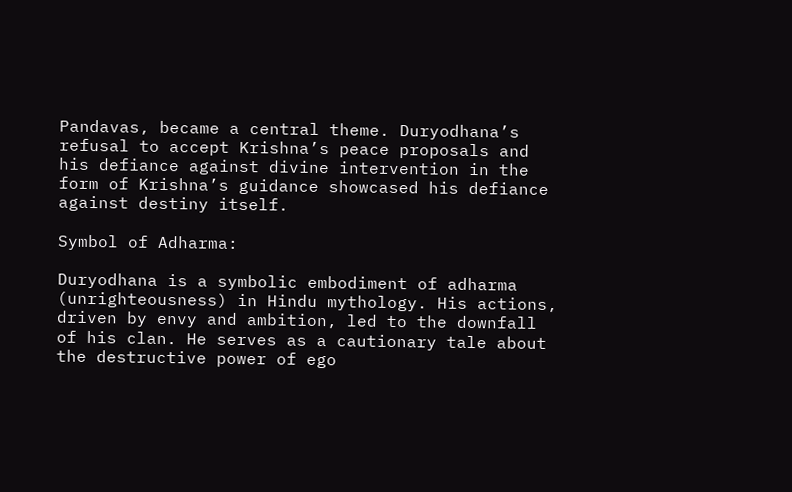Pandavas, became a central theme. Duryodhana’s refusal to accept Krishna’s peace proposals and his defiance against divine intervention in the form of Krishna’s guidance showcased his defiance against destiny itself.

Symbol of Adharma:

Duryodhana is a symbolic embodiment of adharma (unrighteousness) in Hindu mythology. His actions, driven by envy and ambition, led to the downfall of his clan. He serves as a cautionary tale about the destructive power of ego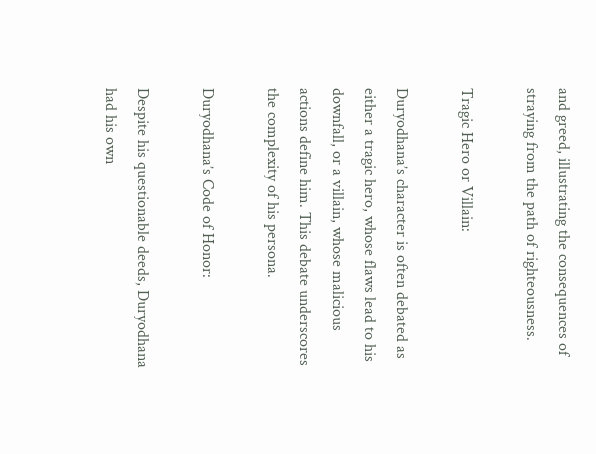and greed, illustrating the consequences of straying from the path of righteousness.

Tragic Hero or Villain:

Duryodhana’s character is often debated as either a tragic hero, whose flaws lead to his downfall, or a villain, whose malicious actions define him. This debate underscores the complexity of his persona.

Duryodhana’s Code of Honor:

Despite his questionable deeds, Duryodhana had his own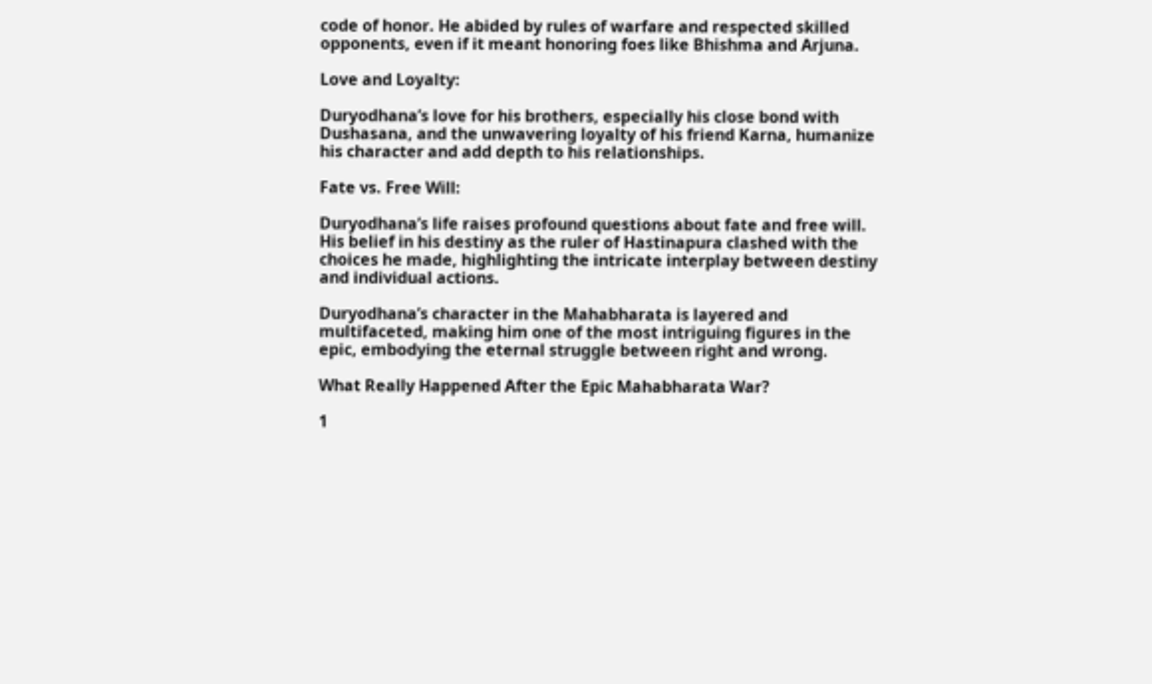code of honor. He abided by rules of warfare and respected skilled opponents, even if it meant honoring foes like Bhishma and Arjuna.

Love and Loyalty:

Duryodhana’s love for his brothers, especially his close bond with Dushasana, and the unwavering loyalty of his friend Karna, humanize his character and add depth to his relationships.

Fate vs. Free Will:

Duryodhana’s life raises profound questions about fate and free will. His belief in his destiny as the ruler of Hastinapura clashed with the choices he made, highlighting the intricate interplay between destiny and individual actions.

Duryodhana’s character in the Mahabharata is layered and multifaceted, making him one of the most intriguing figures in the epic, embodying the eternal struggle between right and wrong.

What Really Happened After the Epic Mahabharata War?

1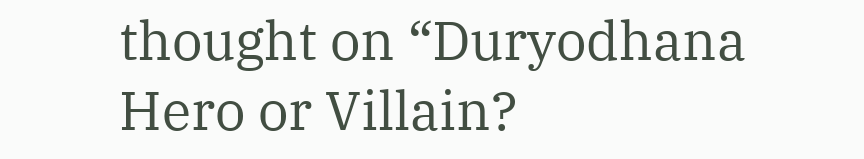thought on “Duryodhana Hero or Villain?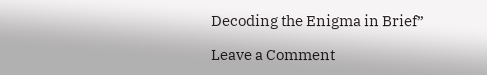Decoding the Enigma in Brief”

Leave a Comment